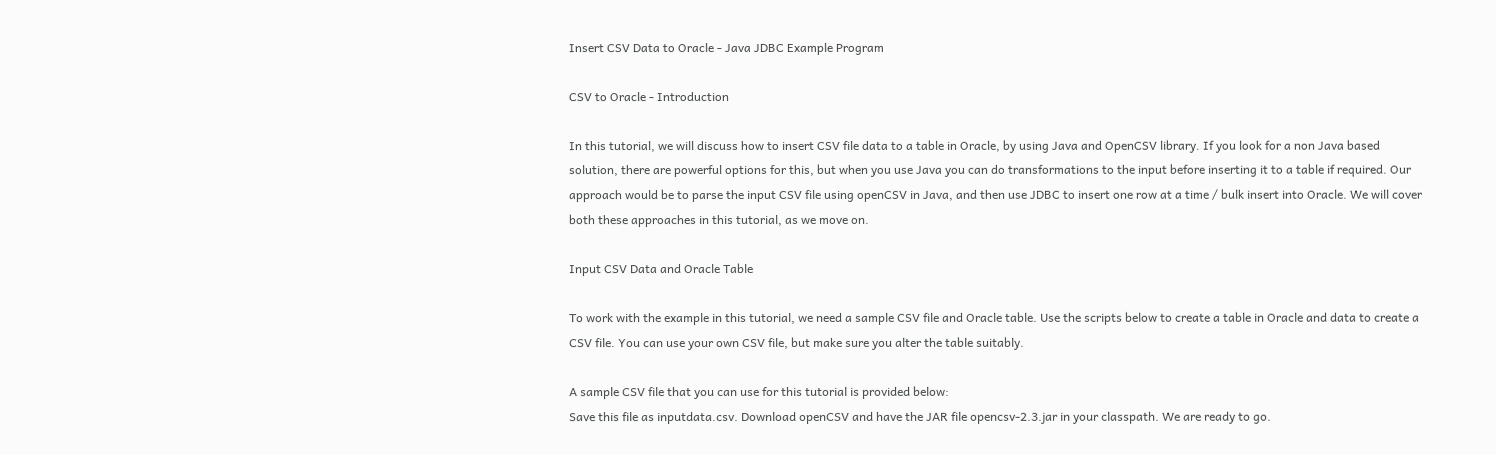Insert CSV Data to Oracle - Java JDBC Example Program

CSV to Oracle - Introduction

In this tutorial, we will discuss how to insert CSV file data to a table in Oracle, by using Java and OpenCSV library. If you look for a non Java based solution, there are powerful options for this, but when you use Java you can do transformations to the input before inserting it to a table if required. Our approach would be to parse the input CSV file using openCSV in Java, and then use JDBC to insert one row at a time / bulk insert into Oracle. We will cover both these approaches in this tutorial, as we move on.

Input CSV Data and Oracle Table

To work with the example in this tutorial, we need a sample CSV file and Oracle table. Use the scripts below to create a table in Oracle and data to create a CSV file. You can use your own CSV file, but make sure you alter the table suitably.

A sample CSV file that you can use for this tutorial is provided below:
Save this file as inputdata.csv. Download openCSV and have the JAR file opencsv-2.3.jar in your classpath. We are ready to go.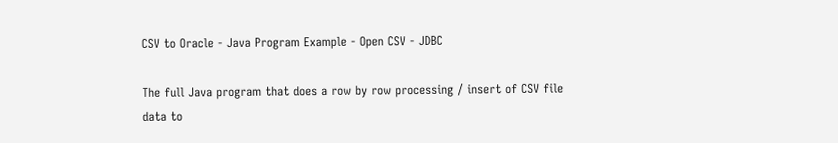CSV to Oracle - Java Program Example - Open CSV - JDBC

The full Java program that does a row by row processing / insert of CSV file data to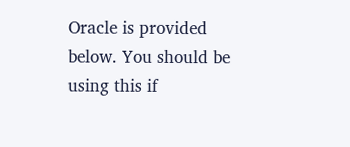Oracle is provided below. You should be using this if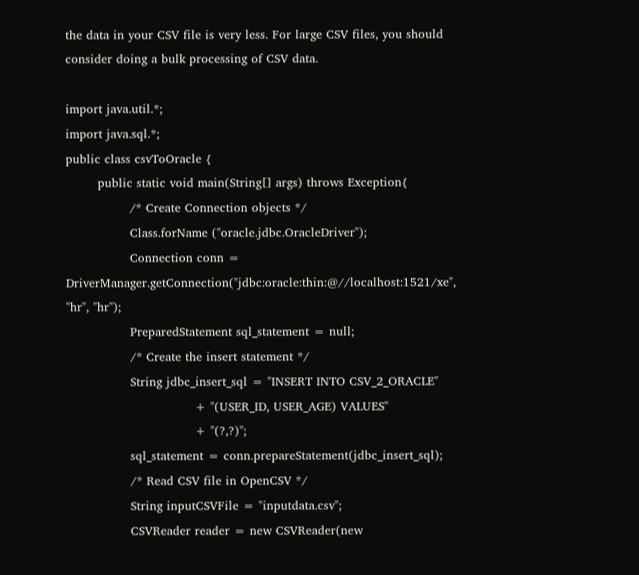the data in your CSV file is very less. For large CSV files, you should consider doing a bulk processing of CSV data.

import java.util.*;
import java.sql.*;
public class csvToOracle {
        public static void main(String[] args) throws Exception{
                /* Create Connection objects */
                Class.forName ("oracle.jdbc.OracleDriver");
                Connection conn = DriverManager.getConnection("jdbc:oracle:thin:@//localhost:1521/xe", "hr", "hr");
                PreparedStatement sql_statement = null;
                /* Create the insert statement */
                String jdbc_insert_sql = "INSERT INTO CSV_2_ORACLE"
                                + "(USER_ID, USER_AGE) VALUES"
                                + "(?,?)";
                sql_statement = conn.prepareStatement(jdbc_insert_sql);
                /* Read CSV file in OpenCSV */
                String inputCSVFile = "inputdata.csv";
                CSVReader reader = new CSVReader(new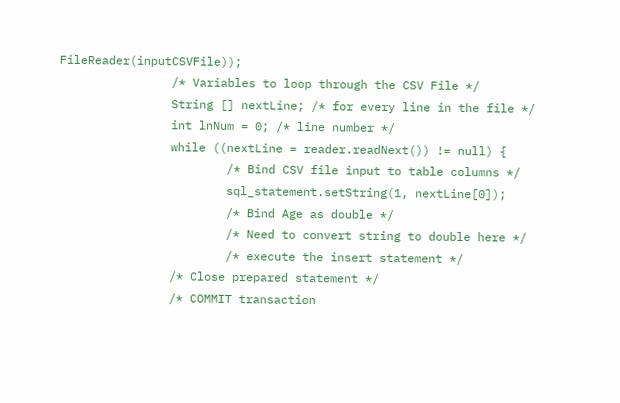FileReader(inputCSVFile));
                /* Variables to loop through the CSV File */
                String [] nextLine; /* for every line in the file */
                int lnNum = 0; /* line number */
                while ((nextLine = reader.readNext()) != null) {
                        /* Bind CSV file input to table columns */
                        sql_statement.setString(1, nextLine[0]);
                        /* Bind Age as double */
                        /* Need to convert string to double here */
                        /* execute the insert statement */
                /* Close prepared statement */
                /* COMMIT transaction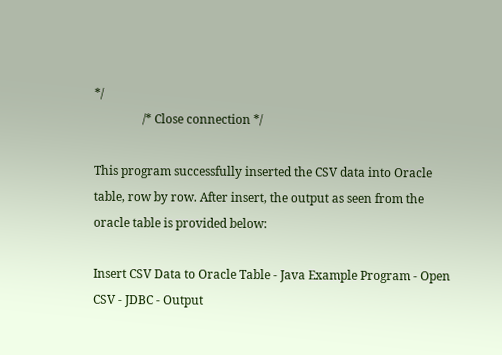*/
                /* Close connection */

This program successfully inserted the CSV data into Oracle table, row by row. After insert, the output as seen from the oracle table is provided below:

Insert CSV Data to Oracle Table - Java Example Program - Open CSV - JDBC - Output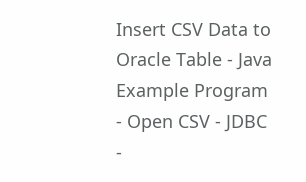Insert CSV Data to Oracle Table - Java Example Program - Open CSV - JDBC -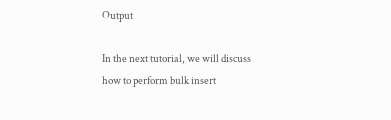Output

In the next tutorial, we will discuss how to perform bulk insert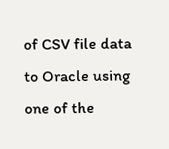of CSV file data to Oracle using one of the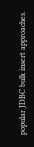popular JDBC bulk insert approaches.